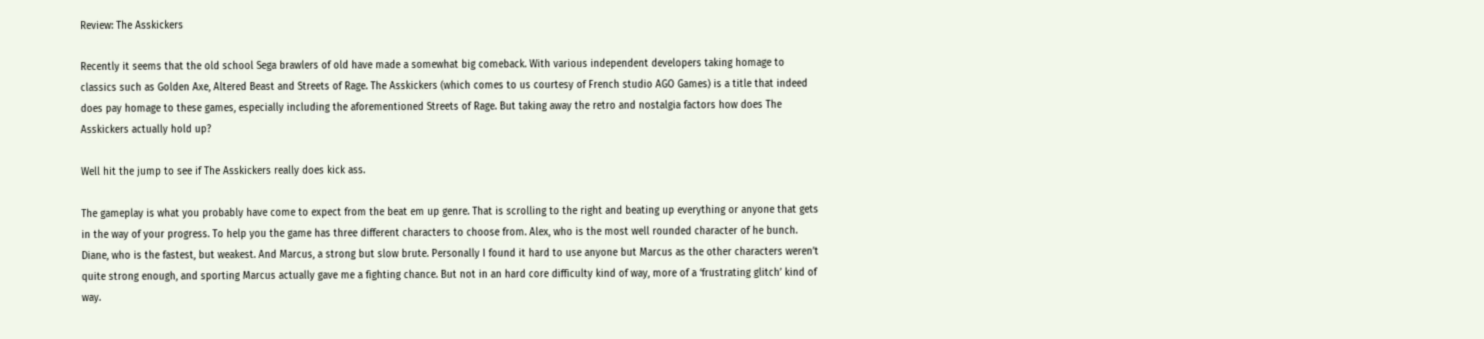Review: The Asskickers

Recently it seems that the old school Sega brawlers of old have made a somewhat big comeback. With various independent developers taking homage to classics such as Golden Axe, Altered Beast and Streets of Rage. The Asskickers (which comes to us courtesy of French studio AGO Games) is a title that indeed does pay homage to these games, especially including the aforementioned Streets of Rage. But taking away the retro and nostalgia factors how does The Asskickers actually hold up?

Well hit the jump to see if The Asskickers really does kick ass.

The gameplay is what you probably have come to expect from the beat em up genre. That is scrolling to the right and beating up everything or anyone that gets in the way of your progress. To help you the game has three different characters to choose from. Alex, who is the most well rounded character of he bunch. Diane, who is the fastest, but weakest. And Marcus, a strong but slow brute. Personally I found it hard to use anyone but Marcus as the other characters weren’t quite strong enough, and sporting Marcus actually gave me a fighting chance. But not in an hard core difficulty kind of way, more of a ‘frustrating glitch’ kind of way.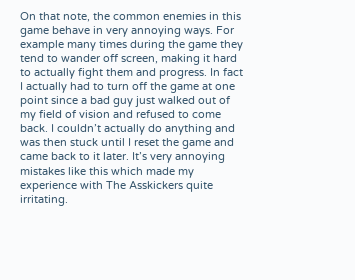On that note, the common enemies in this game behave in very annoying ways. For example many times during the game they tend to wander off screen, making it hard to actually fight them and progress. In fact I actually had to turn off the game at one point since a bad guy just walked out of my field of vision and refused to come back. I couldn’t actually do anything and was then stuck until I reset the game and came back to it later. It’s very annoying mistakes like this which made my experience with The Asskickers quite irritating.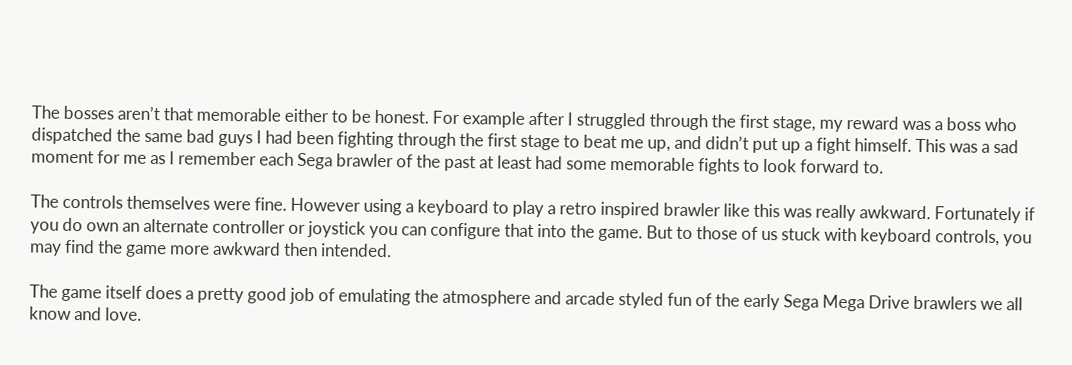The bosses aren’t that memorable either to be honest. For example after I struggled through the first stage, my reward was a boss who dispatched the same bad guys I had been fighting through the first stage to beat me up, and didn’t put up a fight himself. This was a sad moment for me as I remember each Sega brawler of the past at least had some memorable fights to look forward to.

The controls themselves were fine. However using a keyboard to play a retro inspired brawler like this was really awkward. Fortunately if you do own an alternate controller or joystick you can configure that into the game. But to those of us stuck with keyboard controls, you may find the game more awkward then intended.

The game itself does a pretty good job of emulating the atmosphere and arcade styled fun of the early Sega Mega Drive brawlers we all know and love.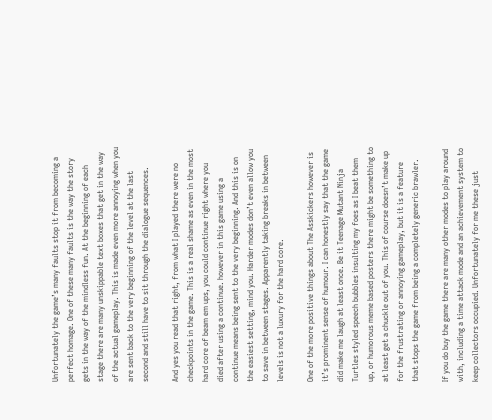Unfortunately the game’s many faults stop it from becoming a perfect homage. One of these many faults is the way the story gets in the way of the mindless fun. At the beginning of each stage there are many unskippable text boxes that get in the way of the actual gameplay. This is made even more annoying when you are sent back to the very beginning of the level at the last second and still have to sit through the dialogue sequences.

And yes you read that right, from what I played there were no checkpoints in the game. This is a real shame as even in the most hard core of beam em ups, you could continue right where you died after using a continue. however in this game using a continue means being sent to the very beginning. And this is on the easiest setting, mind you. Harder modes don’t even allow you to save in between stages. Apparently taking breaks in between levels is not a luxury for the hard core.

One of the more positive things about The Asskickers however is it’s prominent sense of humour. I can honestly say that the game did make me laugh at least once. Be it Teenage Mutant Ninja Turtles styled speech bubbles insulting my foes as I beat them up, or humorous meme based posters there might be something to at least get a chuckle out of you. This of course doesn’t make up for the frustrating or annoying gameplay, but it is a feature that stops the game from being a completely generic brawler.

If you do buy the game there are many other modes to play around with, including a time attack mode and an achievement system to keep collectors occupied. Unfortunately for me these just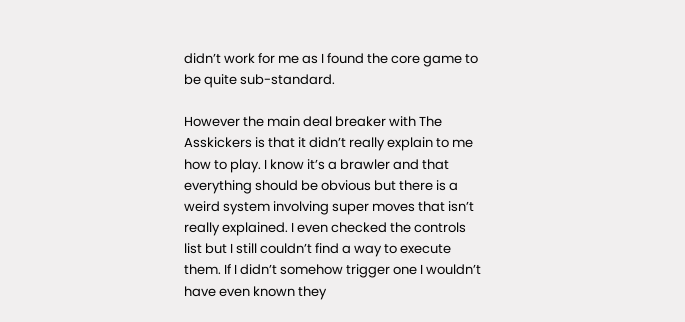didn’t work for me as I found the core game to be quite sub-standard.

However the main deal breaker with The Asskickers is that it didn’t really explain to me how to play. I know it’s a brawler and that everything should be obvious but there is a weird system involving super moves that isn’t really explained. I even checked the controls list but I still couldn’t find a way to execute them. If I didn’t somehow trigger one I wouldn’t have even known they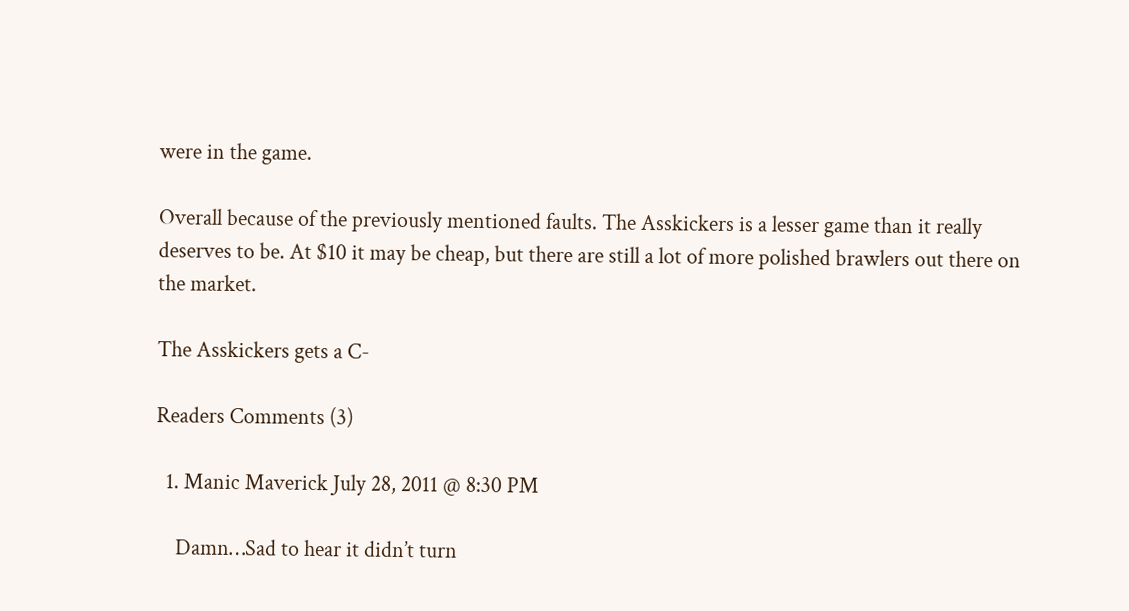were in the game.

Overall because of the previously mentioned faults. The Asskickers is a lesser game than it really deserves to be. At $10 it may be cheap, but there are still a lot of more polished brawlers out there on the market.

The Asskickers gets a C-

Readers Comments (3)

  1. Manic Maverick July 28, 2011 @ 8:30 PM

    Damn…Sad to hear it didn’t turn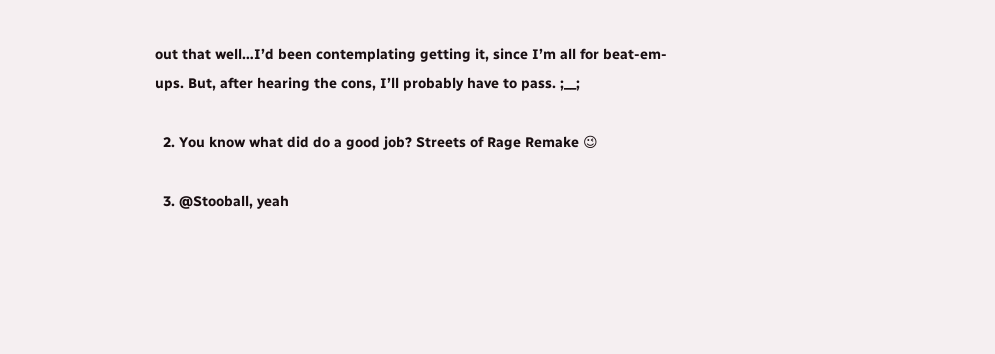out that well…I’d been contemplating getting it, since I’m all for beat-em-ups. But, after hearing the cons, I’ll probably have to pass. ;__;

  2. You know what did do a good job? Streets of Rage Remake 😉

  3. @Stooball, yeah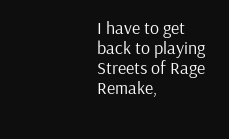I have to get back to playing Streets of Rage Remake,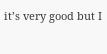it’s very good but I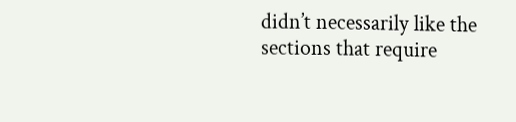didn’t necessarily like the sections that require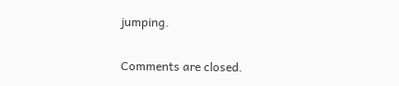jumping.

Comments are closed.